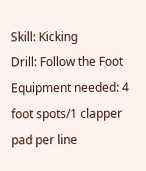Skill: Kicking
Drill: Follow the Foot
Equipment needed: 4 foot spots/1 clapper pad per line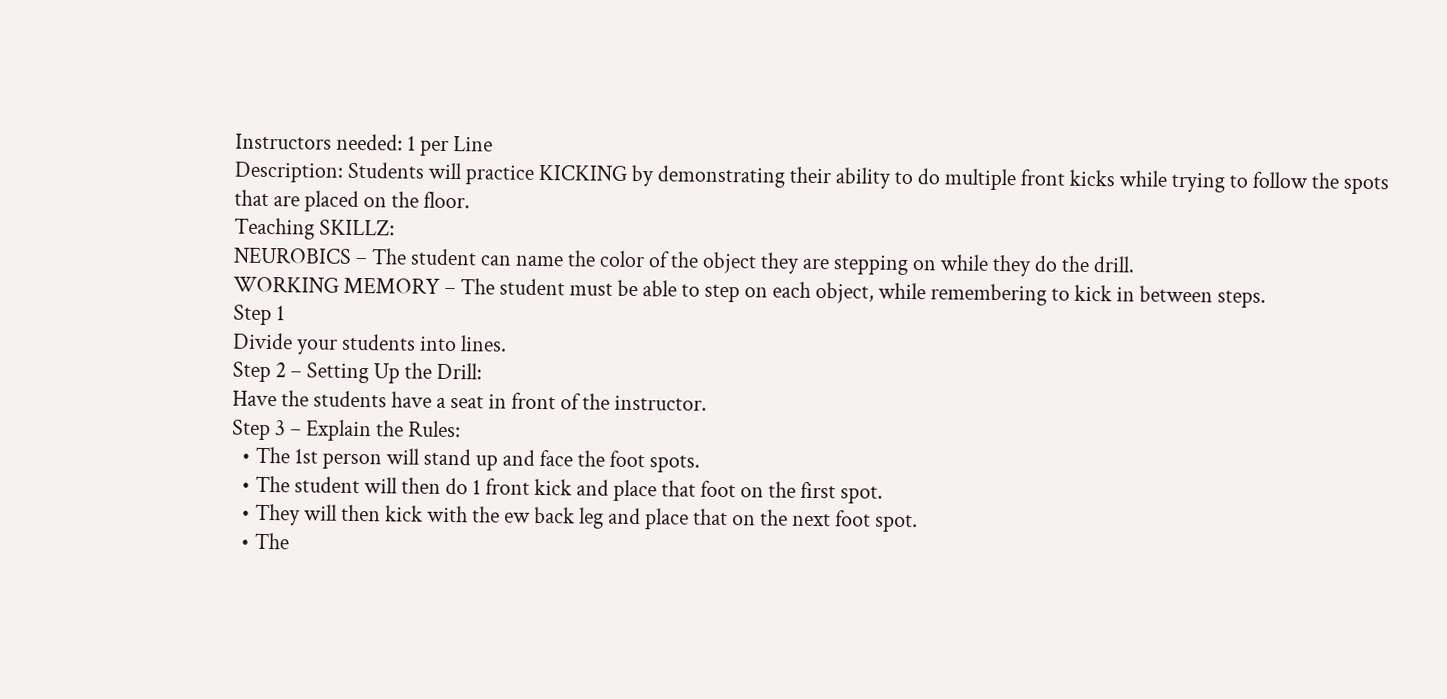Instructors needed: 1 per Line
Description: Students will practice KICKING by demonstrating their ability to do multiple front kicks while trying to follow the spots that are placed on the floor.
Teaching SKILLZ:
NEUROBICS – The student can name the color of the object they are stepping on while they do the drill.
WORKING MEMORY – The student must be able to step on each object, while remembering to kick in between steps.
Step 1
Divide your students into lines.
Step 2 – Setting Up the Drill:
Have the students have a seat in front of the instructor.
Step 3 – Explain the Rules:
  • The 1st person will stand up and face the foot spots.
  • The student will then do 1 front kick and place that foot on the first spot.
  • They will then kick with the ew back leg and place that on the next foot spot.
  • The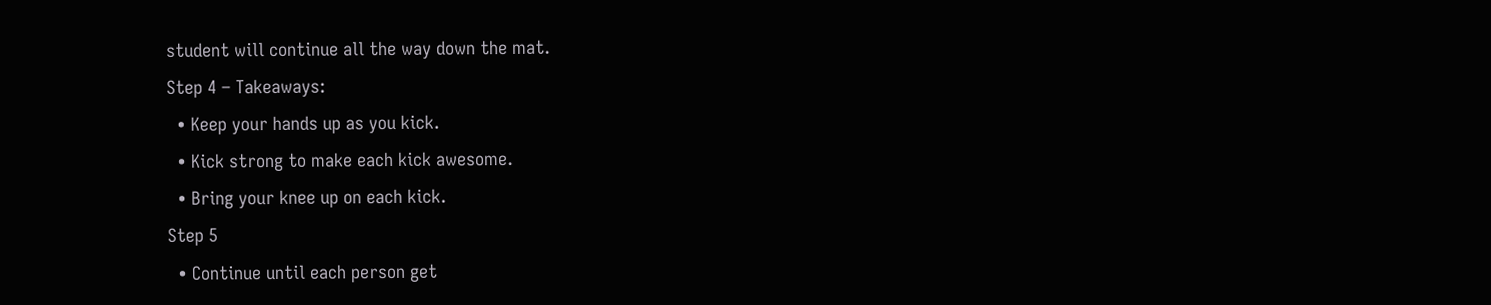student will continue all the way down the mat.
Step 4 – Takeaways:
  • Keep your hands up as you kick.
  • Kick strong to make each kick awesome.
  • Bring your knee up on each kick.
Step 5
  • Continue until each person get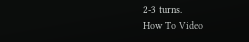2-3 turns.
How To Video